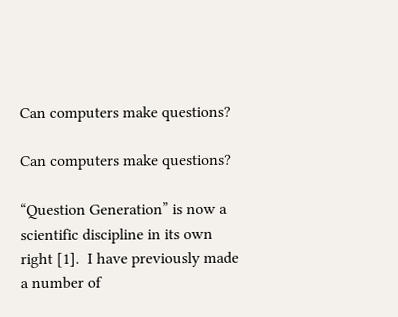Can computers make questions?

Can computers make questions?

“Question Generation” is now a scientific discipline in its own right [1].  I have previously made a number of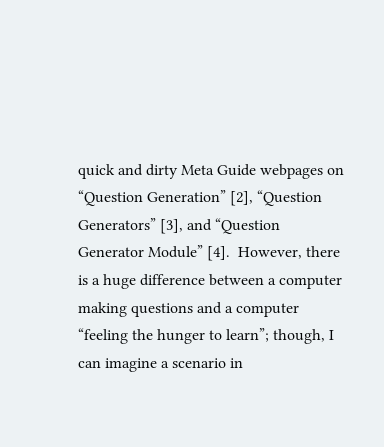quick and dirty Meta Guide webpages on “Question Generation” [2], “Question Generators” [3], and “Question Generator Module” [4].  However, there is a huge difference between a computer making questions and a computer “feeling the hunger to learn”; though, I can imagine a scenario in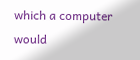which a computer would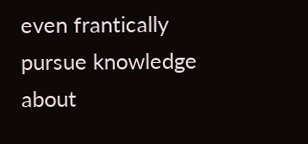even frantically pursue knowledge about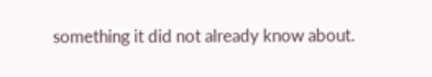something it did not already know about.